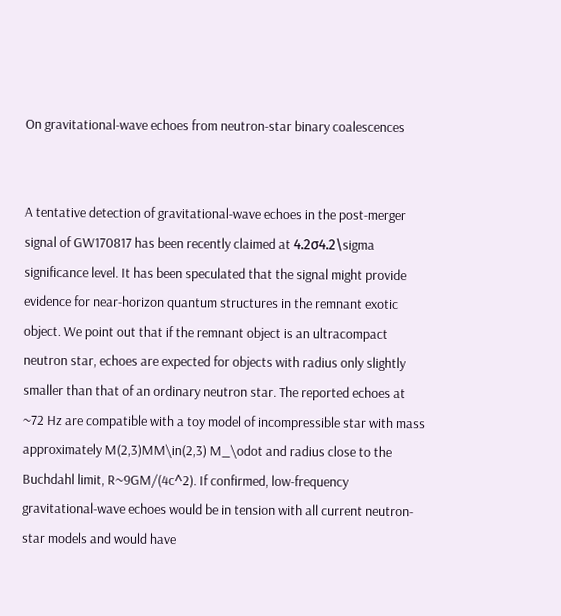On gravitational-wave echoes from neutron-star binary coalescences


A tentative detection of gravitational-wave echoes in the post-merger signal of GW170817 has been recently claimed at 4.2σ4.2\sigma significance level. It has been speculated that the signal might provide evidence for near-horizon quantum structures in the remnant exotic object. We point out that if the remnant object is an ultracompact neutron star, echoes are expected for objects with radius only slightly smaller than that of an ordinary neutron star. The reported echoes at ~72 Hz are compatible with a toy model of incompressible star with mass approximately M(2,3)MM\in(2,3) M_\odot and radius close to the Buchdahl limit, R~9GM/(4c^2). If confirmed, low-frequency gravitational-wave echoes would be in tension with all current neutron-star models and would have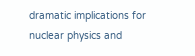dramatic implications for nuclear physics and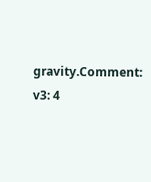gravity.Comment: v3: 4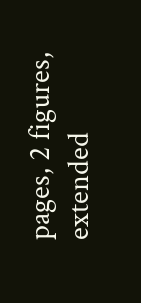pages, 2 figures, extended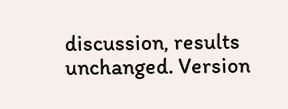discussion, results unchanged. Version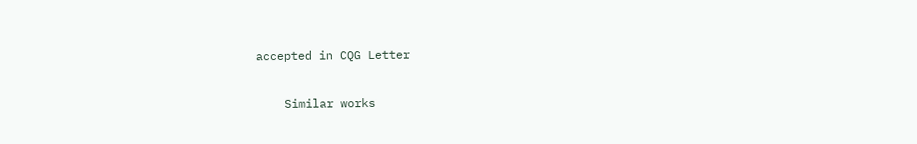accepted in CQG Letter

    Similar works